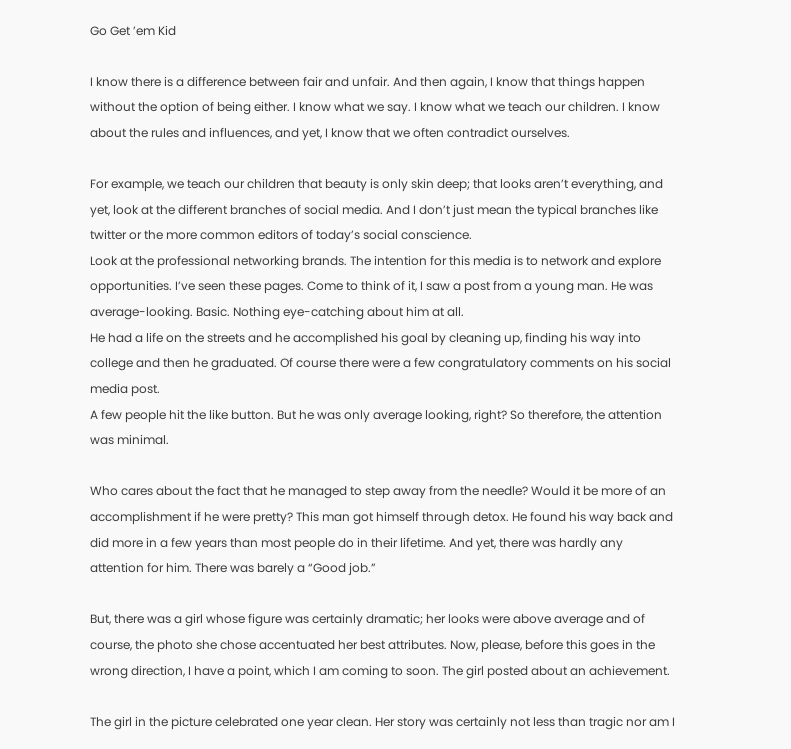Go Get ’em Kid

I know there is a difference between fair and unfair. And then again, I know that things happen without the option of being either. I know what we say. I know what we teach our children. I know about the rules and influences, and yet, I know that we often contradict ourselves.

For example, we teach our children that beauty is only skin deep; that looks aren’t everything, and yet, look at the different branches of social media. And I don’t just mean the typical branches like twitter or the more common editors of today’s social conscience.
Look at the professional networking brands. The intention for this media is to network and explore opportunities. I’ve seen these pages. Come to think of it, I saw a post from a young man. He was average-looking. Basic. Nothing eye-catching about him at all.
He had a life on the streets and he accomplished his goal by cleaning up, finding his way into college and then he graduated. Of course there were a few congratulatory comments on his social media post.
A few people hit the like button. But he was only average looking, right? So therefore, the attention was minimal.

Who cares about the fact that he managed to step away from the needle? Would it be more of an accomplishment if he were pretty? This man got himself through detox. He found his way back and did more in a few years than most people do in their lifetime. And yet, there was hardly any attention for him. There was barely a “Good job.”

But, there was a girl whose figure was certainly dramatic; her looks were above average and of course, the photo she chose accentuated her best attributes. Now, please, before this goes in the wrong direction, I have a point, which I am coming to soon. The girl posted about an achievement.

The girl in the picture celebrated one year clean. Her story was certainly not less than tragic nor am I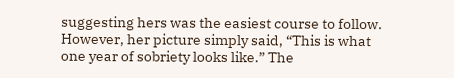suggesting hers was the easiest course to follow. However, her picture simply said, “This is what one year of sobriety looks like.” The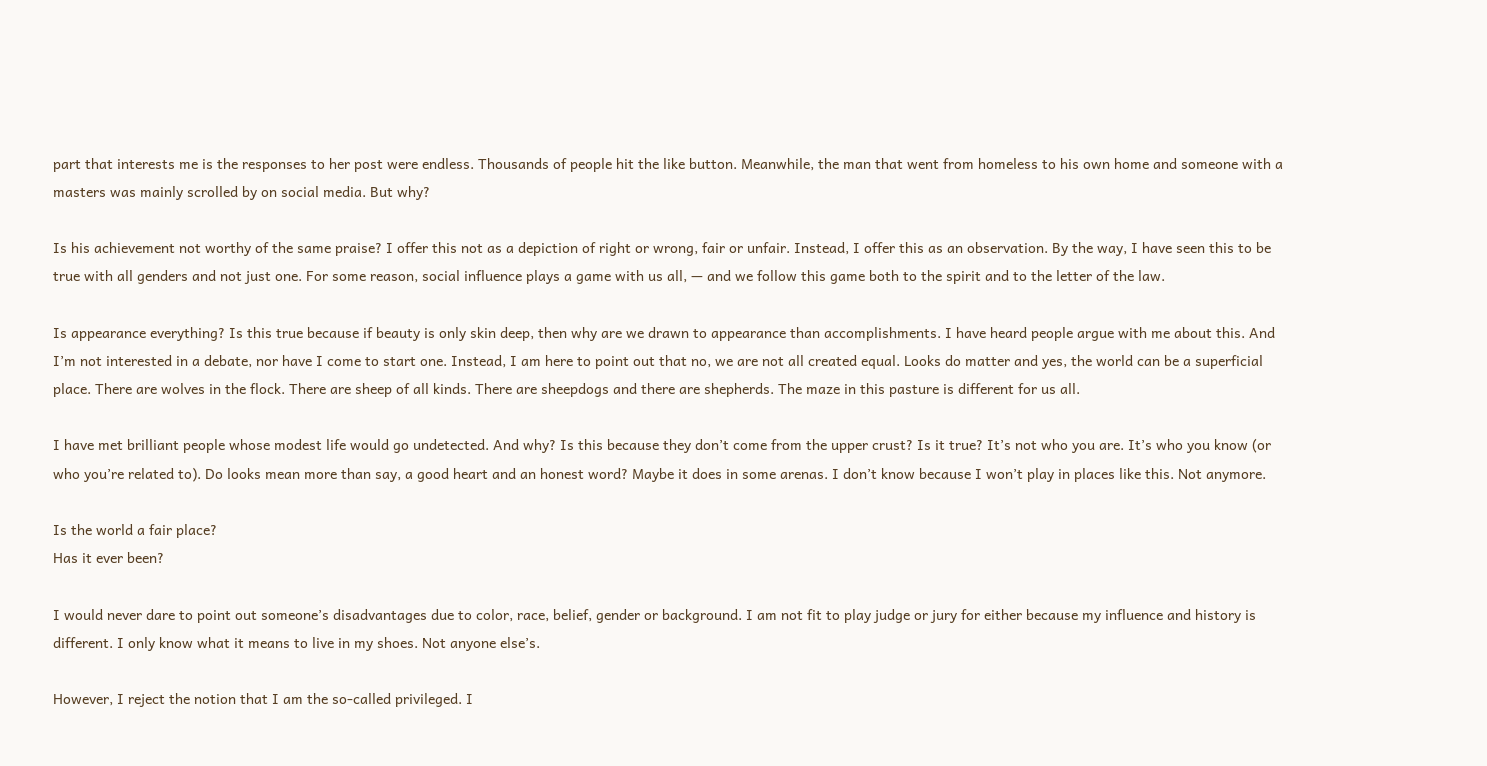part that interests me is the responses to her post were endless. Thousands of people hit the like button. Meanwhile, the man that went from homeless to his own home and someone with a masters was mainly scrolled by on social media. But why?

Is his achievement not worthy of the same praise? I offer this not as a depiction of right or wrong, fair or unfair. Instead, I offer this as an observation. By the way, I have seen this to be true with all genders and not just one. For some reason, social influence plays a game with us all, — and we follow this game both to the spirit and to the letter of the law.

Is appearance everything? Is this true because if beauty is only skin deep, then why are we drawn to appearance than accomplishments. I have heard people argue with me about this. And I’m not interested in a debate, nor have I come to start one. Instead, I am here to point out that no, we are not all created equal. Looks do matter and yes, the world can be a superficial place. There are wolves in the flock. There are sheep of all kinds. There are sheepdogs and there are shepherds. The maze in this pasture is different for us all.

I have met brilliant people whose modest life would go undetected. And why? Is this because they don’t come from the upper crust? Is it true? It’s not who you are. It’s who you know (or who you’re related to). Do looks mean more than say, a good heart and an honest word? Maybe it does in some arenas. I don’t know because I won’t play in places like this. Not anymore.

Is the world a fair place?
Has it ever been?

I would never dare to point out someone’s disadvantages due to color, race, belief, gender or background. I am not fit to play judge or jury for either because my influence and history is different. I only know what it means to live in my shoes. Not anyone else’s.

However, I reject the notion that I am the so-called privileged. I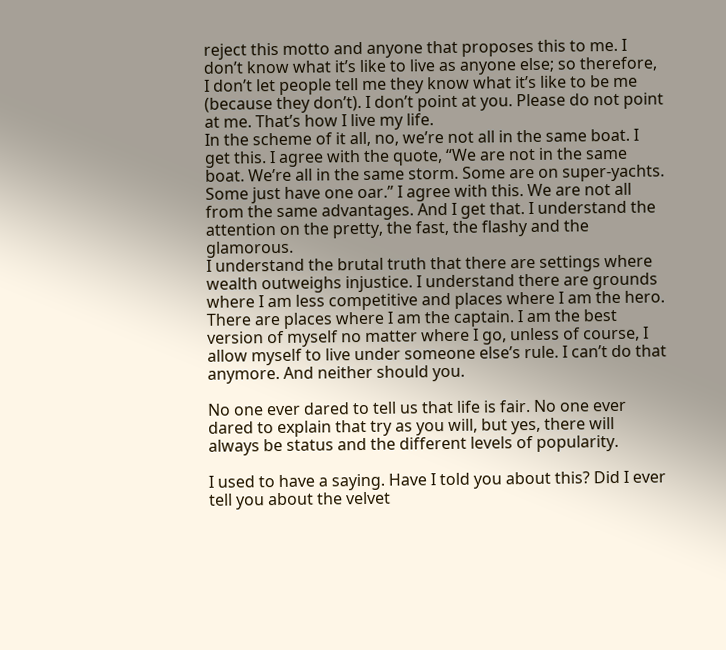reject this motto and anyone that proposes this to me. I don’t know what it’s like to live as anyone else; so therefore, I don’t let people tell me they know what it’s like to be me (because they don’t). I don’t point at you. Please do not point at me. That’s how I live my life.
In the scheme of it all, no, we’re not all in the same boat. I get this. I agree with the quote, “We are not in the same boat. We’re all in the same storm. Some are on super-yachts. Some just have one oar.” I agree with this. We are not all from the same advantages. And I get that. I understand the attention on the pretty, the fast, the flashy and the glamorous.
I understand the brutal truth that there are settings where wealth outweighs injustice. I understand there are grounds where I am less competitive and places where I am the hero. There are places where I am the captain. I am the best version of myself no matter where I go, unless of course, I allow myself to live under someone else’s rule. I can’t do that anymore. And neither should you.

No one ever dared to tell us that life is fair. No one ever dared to explain that try as you will, but yes, there will always be status and the different levels of popularity.

I used to have a saying. Have I told you about this? Did I ever tell you about the velvet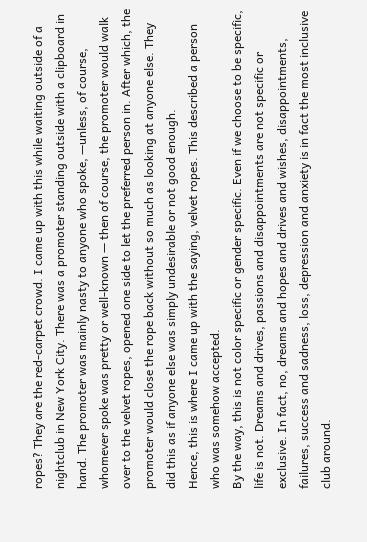ropes? They are the red-carpet crowd. I came up with this while waiting outside of a nightclub in New York City. There was a promoter standing outside with a clipboard in hand. The promoter was mainly nasty to anyone who spoke, —unless, of course, whomever spoke was pretty or well-known — then of course, the promoter would walk over to the velvet ropes, opened one side to let the preferred person in. After which, the promoter would close the rope back without so much as looking at anyone else. They did this as if anyone else was simply undesirable or not good enough.
Hence, this is where I came up with the saying, velvet ropes. This described a person who was somehow accepted.
By the way, this is not color specific or gender specific. Even if we choose to be specific, life is not. Dreams and drives, passions and disappointments are not specific or exclusive. In fact, no, dreams and hopes and drives and wishes, disappointments, failures, success and sadness, loss, depression and anxiety is in fact the most inclusive club around.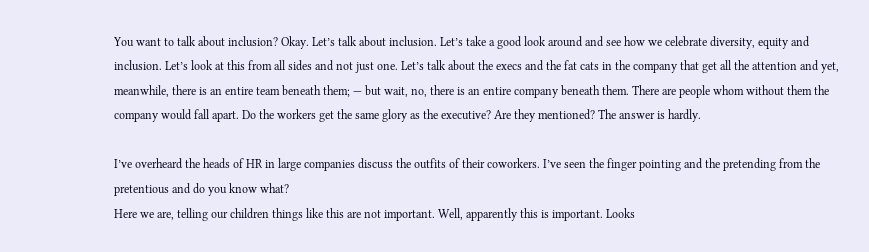You want to talk about inclusion? Okay. Let’s talk about inclusion. Let’s take a good look around and see how we celebrate diversity, equity and inclusion. Let’s look at this from all sides and not just one. Let’s talk about the execs and the fat cats in the company that get all the attention and yet, meanwhile, there is an entire team beneath them; — but wait, no, there is an entire company beneath them. There are people whom without them the company would fall apart. Do the workers get the same glory as the executive? Are they mentioned? The answer is hardly.

I’ve overheard the heads of HR in large companies discuss the outfits of their coworkers. I’ve seen the finger pointing and the pretending from the pretentious and do you know what?
Here we are, telling our children things like this are not important. Well, apparently this is important. Looks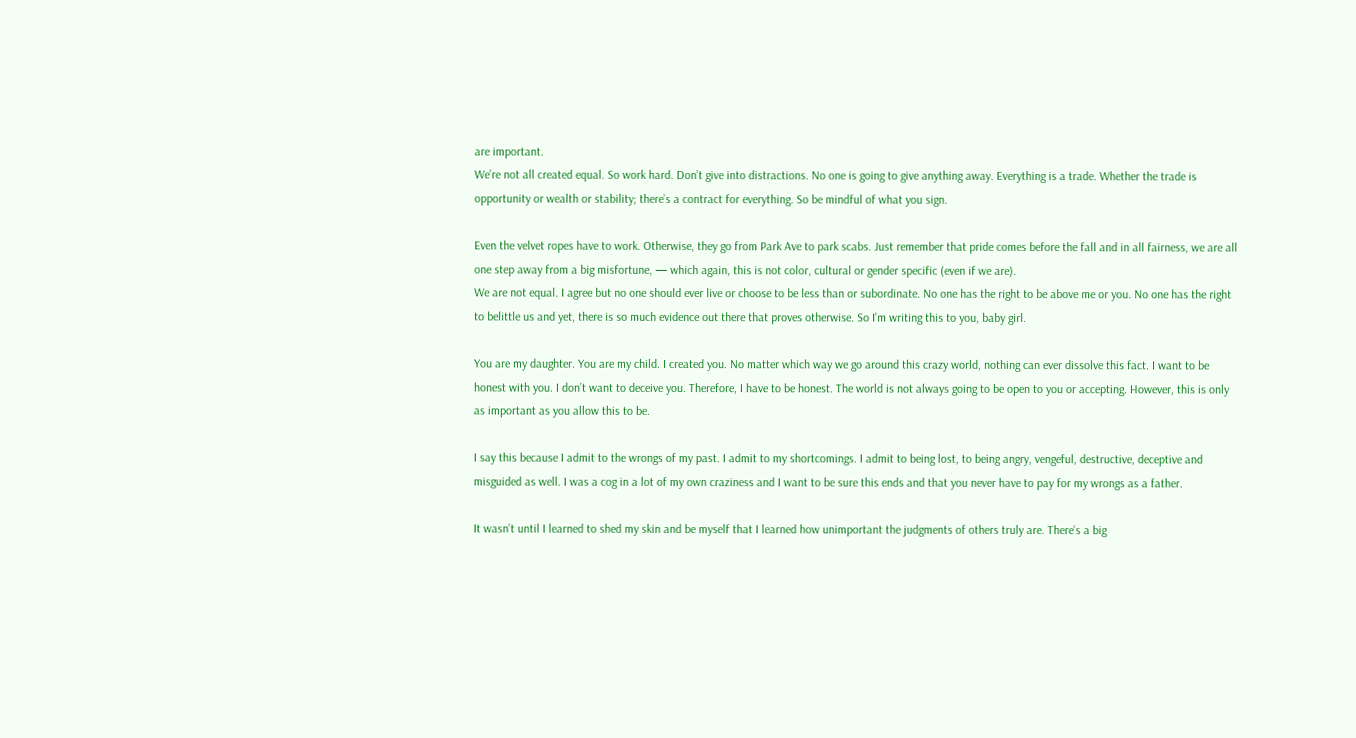are important.
We’re not all created equal. So work hard. Don’t give into distractions. No one is going to give anything away. Everything is a trade. Whether the trade is opportunity or wealth or stability; there’s a contract for everything. So be mindful of what you sign.

Even the velvet ropes have to work. Otherwise, they go from Park Ave to park scabs. Just remember that pride comes before the fall and in all fairness, we are all one step away from a big misfortune, — which again, this is not color, cultural or gender specific (even if we are).
We are not equal. I agree but no one should ever live or choose to be less than or subordinate. No one has the right to be above me or you. No one has the right to belittle us and yet, there is so much evidence out there that proves otherwise. So I’m writing this to you, baby girl.

You are my daughter. You are my child. I created you. No matter which way we go around this crazy world, nothing can ever dissolve this fact. I want to be honest with you. I don’t want to deceive you. Therefore, I have to be honest. The world is not always going to be open to you or accepting. However, this is only as important as you allow this to be.

I say this because I admit to the wrongs of my past. I admit to my shortcomings. I admit to being lost, to being angry, vengeful, destructive, deceptive and misguided as well. I was a cog in a lot of my own craziness and I want to be sure this ends and that you never have to pay for my wrongs as a father.

It wasn’t until I learned to shed my skin and be myself that I learned how unimportant the judgments of others truly are. There’s a big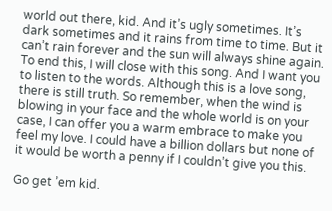world out there, kid. And it’s ugly sometimes. It’s dark sometimes and it rains from time to time. But it can’t rain forever and the sun will always shine again. To end this, I will close with this song. And I want you to listen to the words. Although this is a love song, there is still truth. So remember, when the wind is blowing in your face and the whole world is on your case, I can offer you a warm embrace to make you feel my love. I could have a billion dollars but none of it would be worth a penny if I couldn’t give you this.

Go get ’em kid.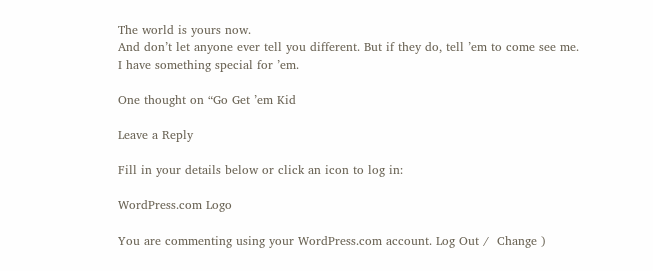The world is yours now.
And don’t let anyone ever tell you different. But if they do, tell ’em to come see me.
I have something special for ’em.

One thought on “Go Get ’em Kid

Leave a Reply

Fill in your details below or click an icon to log in:

WordPress.com Logo

You are commenting using your WordPress.com account. Log Out /  Change )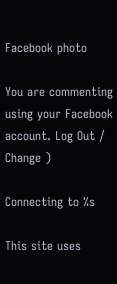Facebook photo

You are commenting using your Facebook account. Log Out /  Change )

Connecting to %s

This site uses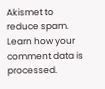Akismet to reduce spam. Learn how your comment data is processed.